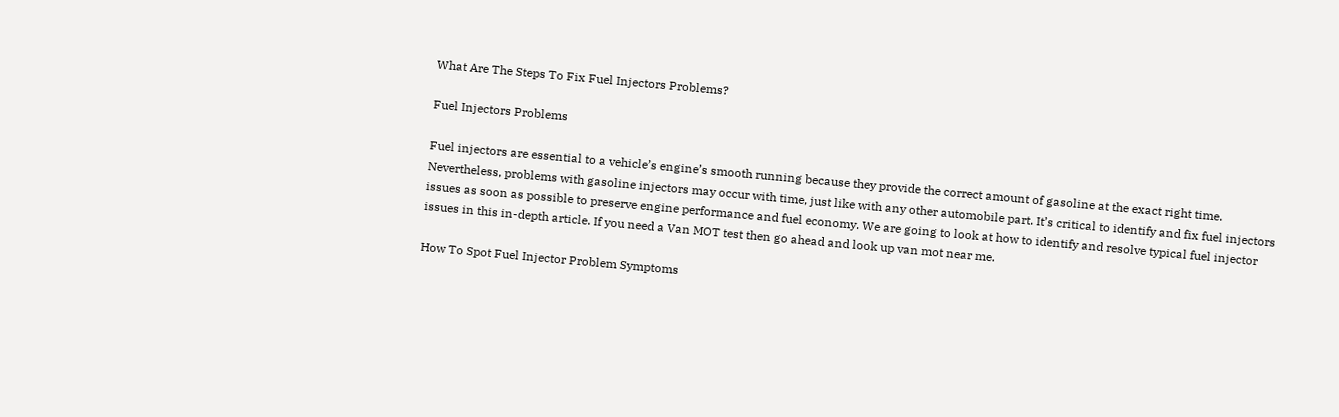What Are The Steps To Fix Fuel Injectors Problems?

Fuel Injectors Problems

Fuel injectors are essential to a vehicle’s engine’s smooth running because they provide the correct amount of gasoline at the exact right time. Nevertheless, problems with gasoline injectors may occur with time, just like with any other automobile part. It’s critical to identify and fix fuel injectors issues as soon as possible to preserve engine performance and fuel economy. We are going to look at how to identify and resolve typical fuel injector issues in this in-depth article. If you need a Van MOT test then go ahead and look up van mot near me.

How To Spot Fuel Injector Problem Symptoms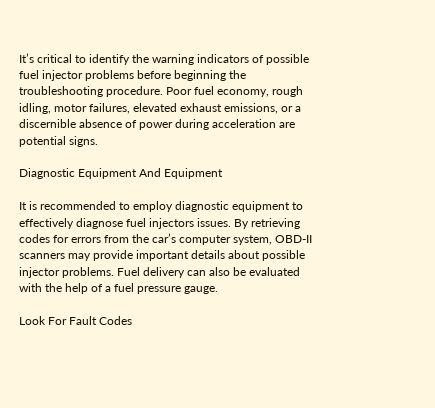It’s critical to identify the warning indicators of possible fuel injector problems before beginning the troubleshooting procedure. Poor fuel economy, rough idling, motor failures, elevated exhaust emissions, or a discernible absence of power during acceleration are potential signs.

Diagnostic Equipment And Equipment

It is recommended to employ diagnostic equipment to effectively diagnose fuel injectors issues. By retrieving codes for errors from the car’s computer system, OBD-II scanners may provide important details about possible injector problems. Fuel delivery can also be evaluated with the help of a fuel pressure gauge.

Look For Fault Codes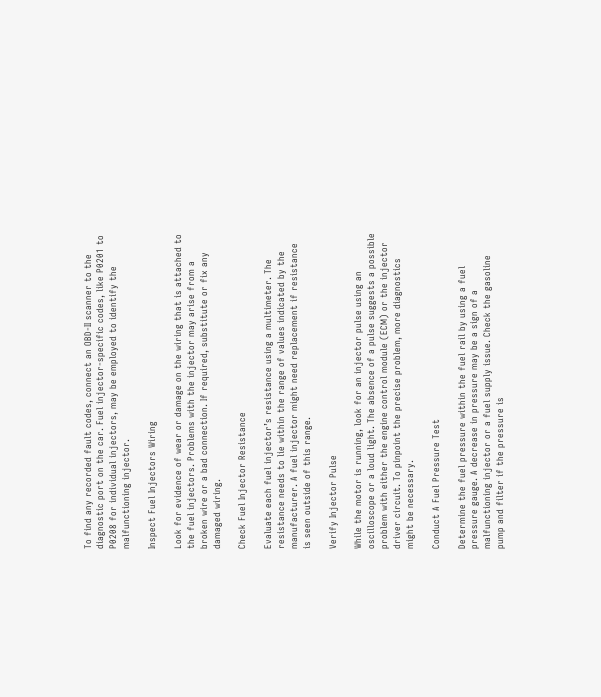To find any recorded fault codes, connect an OBD-II scanner to the diagnostic port on the car. Fuel injector-specific codes, like P0201 to P0208 for individual injectors, may be employed to identify the malfunctioning injector.

Inspect Fuel Injectors Wiring

Look for evidence of wear or damage on the wiring that is attached to the fuel injectors. Problems with the injector may arise from a broken wire or a bad connection. If required, substitute or fix any damaged wiring.

Check Fuel Injector Resistance

Evaluate each fuel injector’s resistance using a multimeter. The resistance needs to lie within the range of values indicated by the manufacturer. A fuel injector might need replacement if resistance is seen outside of this range.

Verify Injector Pulse

While the motor is running, look for an injector pulse using an oscilloscope or a loud light. The absence of a pulse suggests a possible problem with either the engine control module (ECM) or the injector driver circuit. To pinpoint the precise problem, more diagnostics might be necessary.

Conduct A Fuel Pressure Test

Determine the fuel pressure within the fuel rail by using a fuel pressure gauge. A decrease in pressure may be a sign of a malfunctioning injector or a fuel supply issue. Check the gasoline pump and filter if the pressure is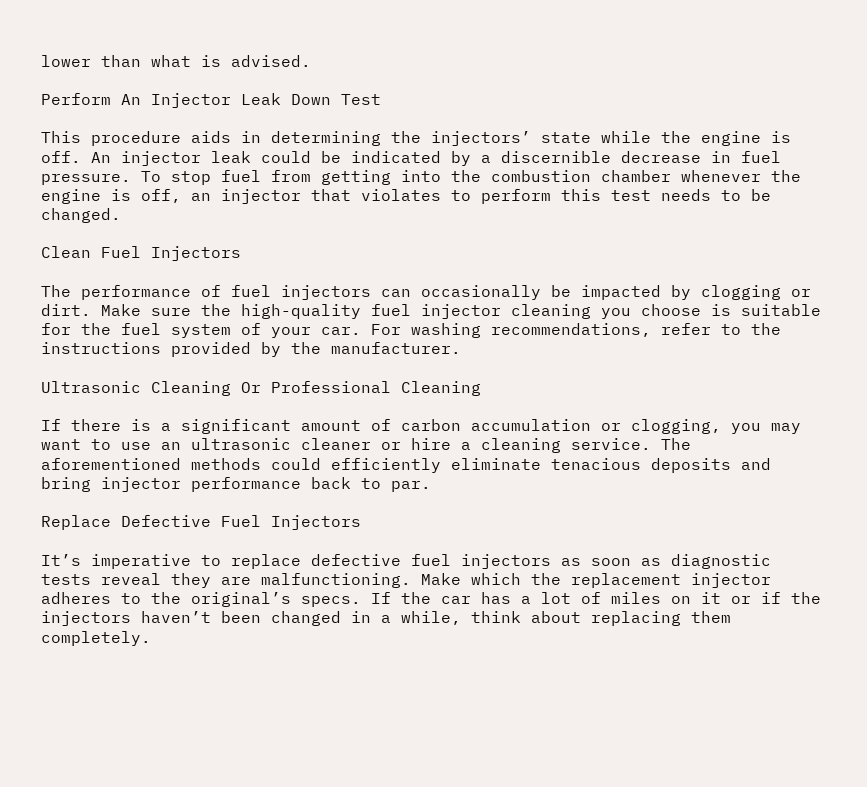lower than what is advised.

Perform An Injector Leak Down Test

This procedure aids in determining the injectors’ state while the engine is off. An injector leak could be indicated by a discernible decrease in fuel pressure. To stop fuel from getting into the combustion chamber whenever the engine is off, an injector that violates to perform this test needs to be changed.

Clean Fuel Injectors

The performance of fuel injectors can occasionally be impacted by clogging or dirt. Make sure the high-quality fuel injector cleaning you choose is suitable for the fuel system of your car. For washing recommendations, refer to the instructions provided by the manufacturer.

Ultrasonic Cleaning Or Professional Cleaning

If there is a significant amount of carbon accumulation or clogging, you may want to use an ultrasonic cleaner or hire a cleaning service. The aforementioned methods could efficiently eliminate tenacious deposits and bring injector performance back to par.

Replace Defective Fuel Injectors

It’s imperative to replace defective fuel injectors as soon as diagnostic tests reveal they are malfunctioning. Make which the replacement injector adheres to the original’s specs. If the car has a lot of miles on it or if the injectors haven’t been changed in a while, think about replacing them completely.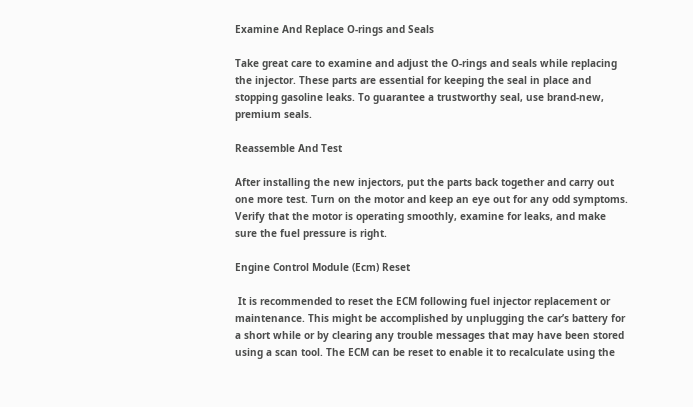Examine And Replace O-rings and Seals

Take great care to examine and adjust the O-rings and seals while replacing the injector. These parts are essential for keeping the seal in place and stopping gasoline leaks. To guarantee a trustworthy seal, use brand-new, premium seals.

Reassemble And Test

After installing the new injectors, put the parts back together and carry out one more test. Turn on the motor and keep an eye out for any odd symptoms. Verify that the motor is operating smoothly, examine for leaks, and make sure the fuel pressure is right.

Engine Control Module (Ecm) Reset

 It is recommended to reset the ECM following fuel injector replacement or maintenance. This might be accomplished by unplugging the car’s battery for a short while or by clearing any trouble messages that may have been stored using a scan tool. The ECM can be reset to enable it to recalculate using the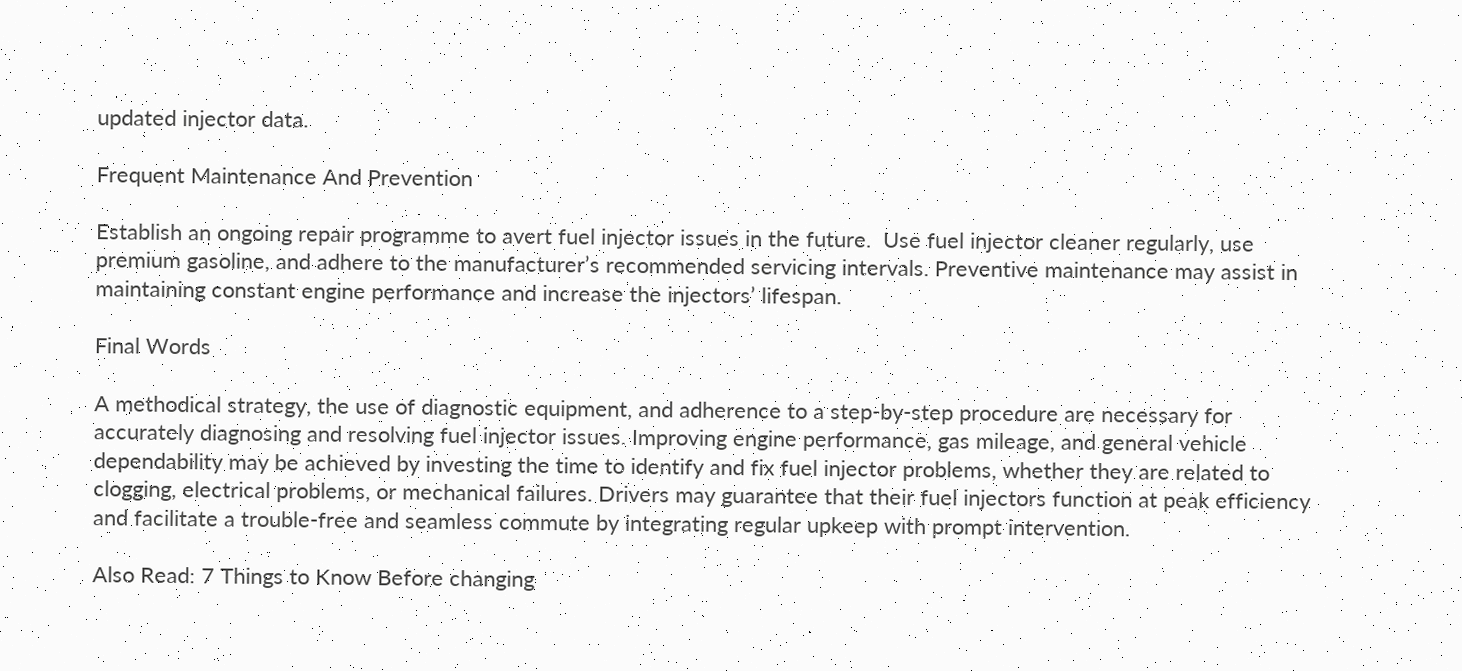updated injector data.

Frequent Maintenance And Prevention

Establish an ongoing repair programme to avert fuel injector issues in the future.  Use fuel injector cleaner regularly, use premium gasoline, and adhere to the manufacturer’s recommended servicing intervals. Preventive maintenance may assist in maintaining constant engine performance and increase the injectors’ lifespan.

Final Words

A methodical strategy, the use of diagnostic equipment, and adherence to a step-by-step procedure are necessary for accurately diagnosing and resolving fuel injector issues. Improving engine performance, gas mileage, and general vehicle dependability may be achieved by investing the time to identify and fix fuel injector problems, whether they are related to clogging, electrical problems, or mechanical failures. Drivers may guarantee that their fuel injectors function at peak efficiency and facilitate a trouble-free and seamless commute by integrating regular upkeep with prompt intervention.

Also Read: 7 Things to Know Before changing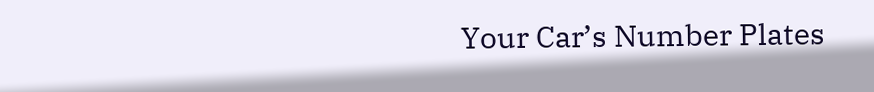Your Car’s Number Plates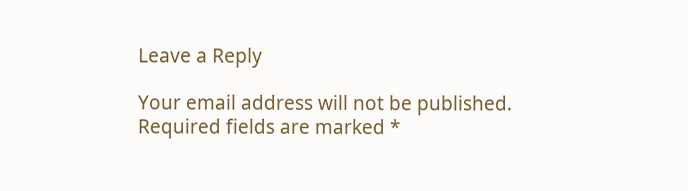Leave a Reply

Your email address will not be published. Required fields are marked *